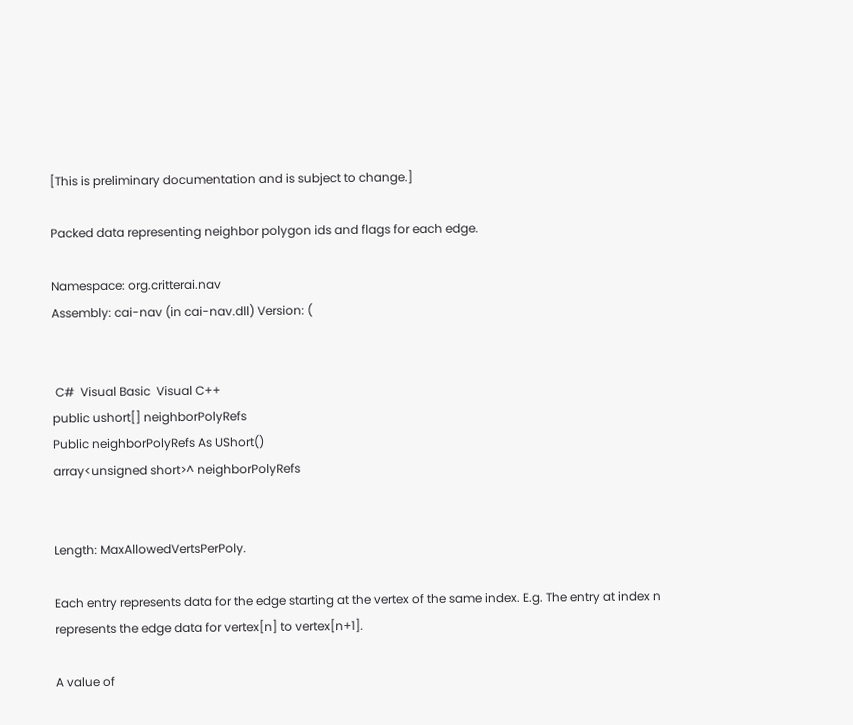[This is preliminary documentation and is subject to change.]

Packed data representing neighbor polygon ids and flags for each edge.

Namespace: org.critterai.nav
Assembly: cai-nav (in cai-nav.dll) Version: (


 C#  Visual Basic  Visual C++
public ushort[] neighborPolyRefs
Public neighborPolyRefs As UShort()
array<unsigned short>^ neighborPolyRefs


Length: MaxAllowedVertsPerPoly.

Each entry represents data for the edge starting at the vertex of the same index. E.g. The entry at index n represents the edge data for vertex[n] to vertex[n+1].

A value of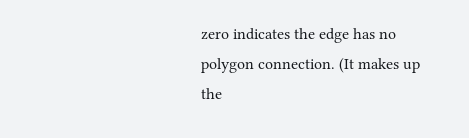zero indicates the edge has no polygon connection. (It makes up the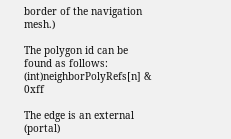border of the navigation mesh.)

The polygon id can be found as follows: (int)neighborPolyRefs[n] & 0xff

The edge is an external (portal)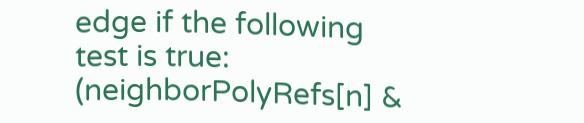edge if the following test is true: (neighborPolyRefs[n] &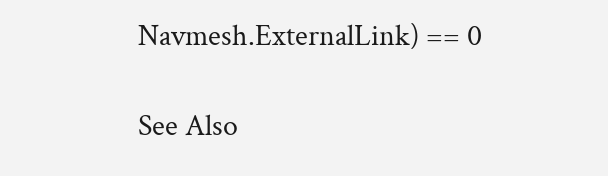Navmesh.ExternalLink) == 0

See Also